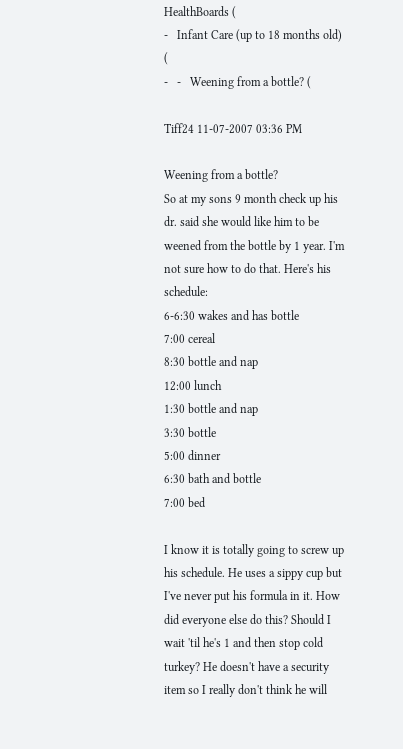HealthBoards (
-   Infant Care (up to 18 months old) (
-   -   Weening from a bottle? (

Tiff24 11-07-2007 03:36 PM

Weening from a bottle?
So at my sons 9 month check up his dr. said she would like him to be weened from the bottle by 1 year. I'm not sure how to do that. Here's his schedule:
6-6:30 wakes and has bottle
7:00 cereal
8:30 bottle and nap
12:00 lunch
1:30 bottle and nap
3:30 bottle
5:00 dinner
6:30 bath and bottle
7:00 bed

I know it is totally going to screw up his schedule. He uses a sippy cup but I've never put his formula in it. How did everyone else do this? Should I wait 'til he's 1 and then stop cold turkey? He doesn't have a security item so I really don't think he will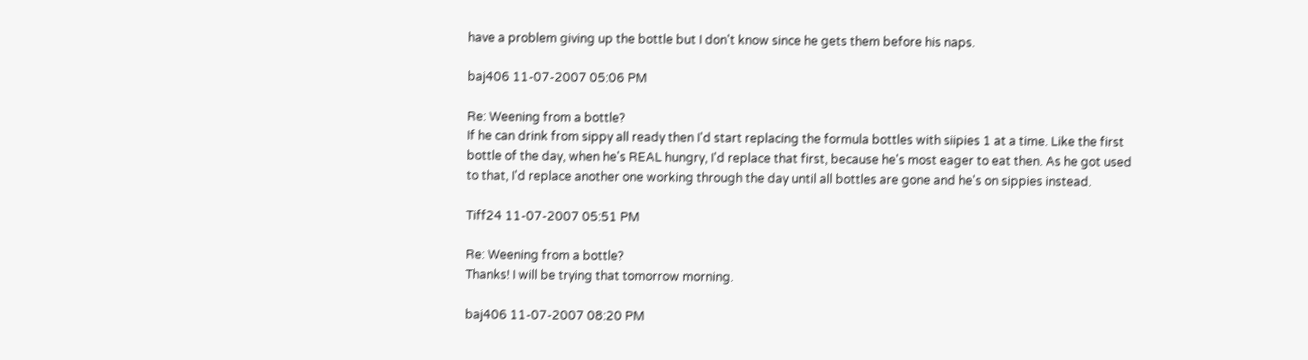have a problem giving up the bottle but I don't know since he gets them before his naps.

baj406 11-07-2007 05:06 PM

Re: Weening from a bottle?
If he can drink from sippy all ready then I'd start replacing the formula bottles with siipies 1 at a time. Like the first bottle of the day, when he's REAL hungry, I'd replace that first, because he's most eager to eat then. As he got used to that, I'd replace another one working through the day until all bottles are gone and he's on sippies instead.

Tiff24 11-07-2007 05:51 PM

Re: Weening from a bottle?
Thanks! I will be trying that tomorrow morning.

baj406 11-07-2007 08:20 PM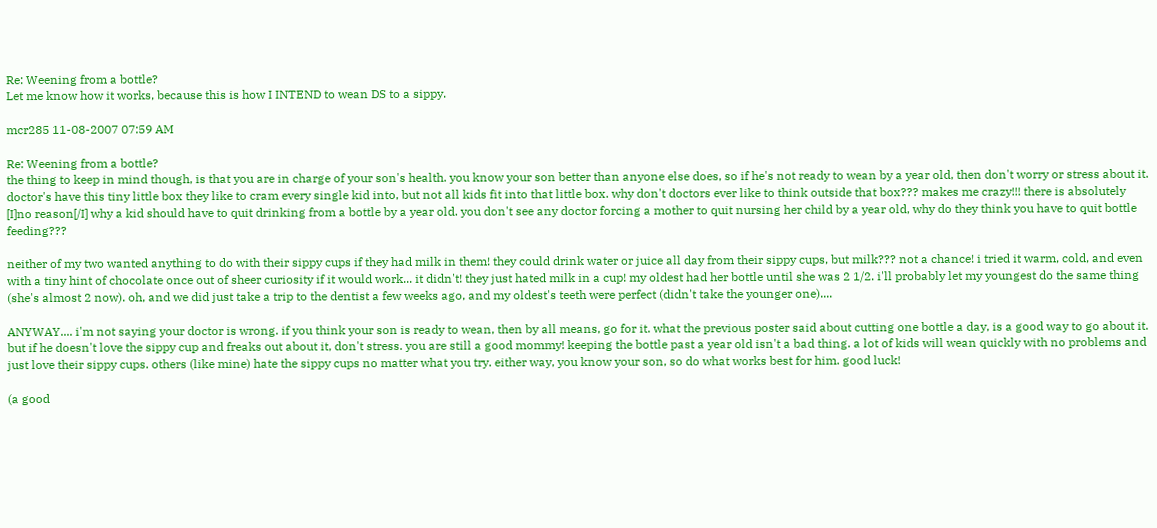Re: Weening from a bottle?
Let me know how it works, because this is how I INTEND to wean DS to a sippy.

mcr285 11-08-2007 07:59 AM

Re: Weening from a bottle?
the thing to keep in mind though, is that you are in charge of your son's health. you know your son better than anyone else does, so if he's not ready to wean by a year old, then don't worry or stress about it. doctor's have this tiny little box they like to cram every single kid into, but not all kids fit into that little box. why don't doctors ever like to think outside that box??? makes me crazy!!! there is absolutely [I]no reason[/I] why a kid should have to quit drinking from a bottle by a year old. you don't see any doctor forcing a mother to quit nursing her child by a year old, why do they think you have to quit bottle feeding???

neither of my two wanted anything to do with their sippy cups if they had milk in them! they could drink water or juice all day from their sippy cups, but milk??? not a chance! i tried it warm, cold, and even with a tiny hint of chocolate once out of sheer curiosity if it would work... it didn't! they just hated milk in a cup! my oldest had her bottle until she was 2 1/2. i'll probably let my youngest do the same thing (she's almost 2 now). oh, and we did just take a trip to the dentist a few weeks ago, and my oldest's teeth were perfect (didn't take the younger one)....

ANYWAY.... i'm not saying your doctor is wrong. if you think your son is ready to wean, then by all means, go for it. what the previous poster said about cutting one bottle a day, is a good way to go about it. but if he doesn't love the sippy cup and freaks out about it, don't stress. you are still a good mommy! keeping the bottle past a year old isn't a bad thing. a lot of kids will wean quickly with no problems and just love their sippy cups. others (like mine) hate the sippy cups no matter what you try. either way, you know your son, so do what works best for him. good luck!

(a good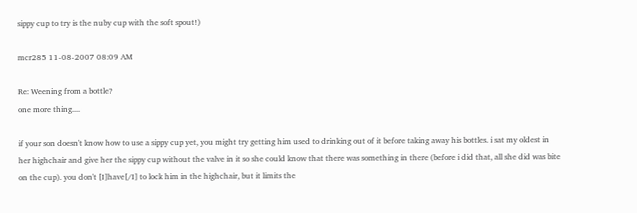sippy cup to try is the nuby cup with the soft spout!)

mcr285 11-08-2007 08:09 AM

Re: Weening from a bottle?
one more thing....

if your son doesn't know how to use a sippy cup yet, you might try getting him used to drinking out of it before taking away his bottles. i sat my oldest in her highchair and give her the sippy cup without the valve in it so she could know that there was something in there (before i did that, all she did was bite on the cup). you don't [I]have[/I] to lock him in the highchair, but it limits the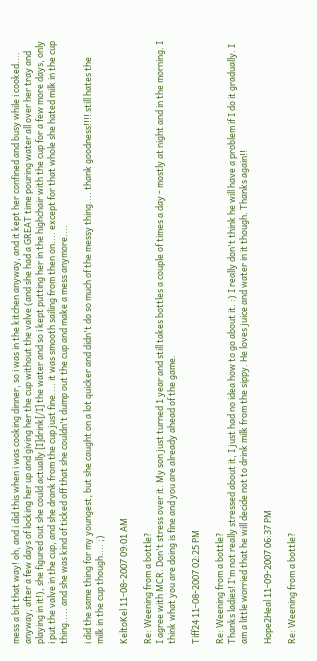mess a bit that way! oh, and i did this when i was cooking dinner, so i was in the kitchen anyway, and it kept her confined and busy while i cooked.... anyway, after a few days of locking her up and giving her the cup without the valve (and she had a GREAT time pouring water all over her tray and playing in it!), she figured out she could actually [I]drink[/I] the water and so i kept putting her in the highchair with the cup for a few more days, only i put the valve in the cup, and she drank from the cup just fine.... it was smooth sailing from then on.... except for that whole she hated milk in the cup thing..... and she was kind of ticked off that she couldn't dump out the cup and make a mess anymore....

i did the same thing for my youngest, but she caught on a lot quicker and didn't do so much of the messy thing.... thank goodness!!!! still hates the milk in the cup though.... ;)

KeltoKel 11-08-2007 09:01 AM

Re: Weening from a bottle?
I agree with MCR. Don't stress over it. My son just turned 1 year and still takes bottles a couple of times a day - mostly at night and in the morning. I think what you are doing is fine and you are already ahead of the game.

Tiff24 11-08-2007 02:25 PM

Re: Weening from a bottle?
Thanks ladies! I'm not really stressed about it, I just had no idea how to go about it. :) I really don't think he will have a problem if I do it gradually. I am a little worried that he will decide not to drink milk from the sippy. He loves juice and water in it though. Thanks again!!

Hope2Heal 11-09-2007 06:37 PM

Re: Weening from a bottle?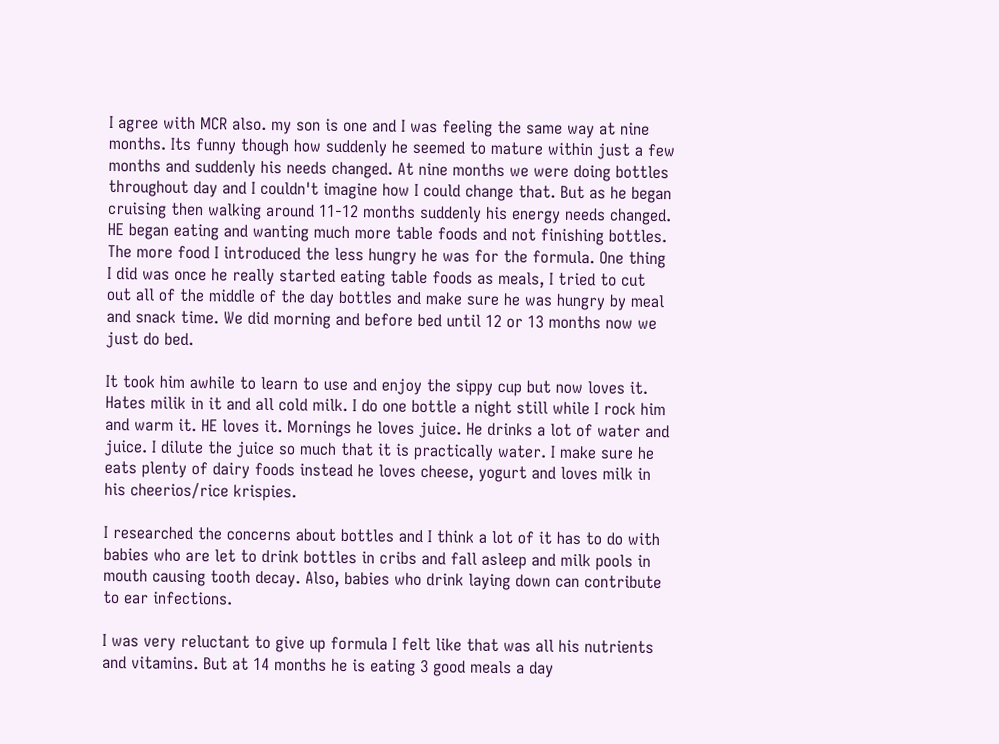I agree with MCR also. my son is one and I was feeling the same way at nine months. Its funny though how suddenly he seemed to mature within just a few months and suddenly his needs changed. At nine months we were doing bottles throughout day and I couldn't imagine how I could change that. But as he began cruising then walking around 11-12 months suddenly his energy needs changed. HE began eating and wanting much more table foods and not finishing bottles. The more food I introduced the less hungry he was for the formula. One thing I did was once he really started eating table foods as meals, I tried to cut out all of the middle of the day bottles and make sure he was hungry by meal and snack time. We did morning and before bed until 12 or 13 months now we just do bed.

It took him awhile to learn to use and enjoy the sippy cup but now loves it. Hates milik in it and all cold milk. I do one bottle a night still while I rock him and warm it. HE loves it. Mornings he loves juice. He drinks a lot of water and juice. I dilute the juice so much that it is practically water. I make sure he eats plenty of dairy foods instead he loves cheese, yogurt and loves milk in his cheerios/rice krispies.

I researched the concerns about bottles and I think a lot of it has to do with babies who are let to drink bottles in cribs and fall asleep and milk pools in mouth causing tooth decay. Also, babies who drink laying down can contribute to ear infections.

I was very reluctant to give up formula I felt like that was all his nutrients and vitamins. But at 14 months he is eating 3 good meals a day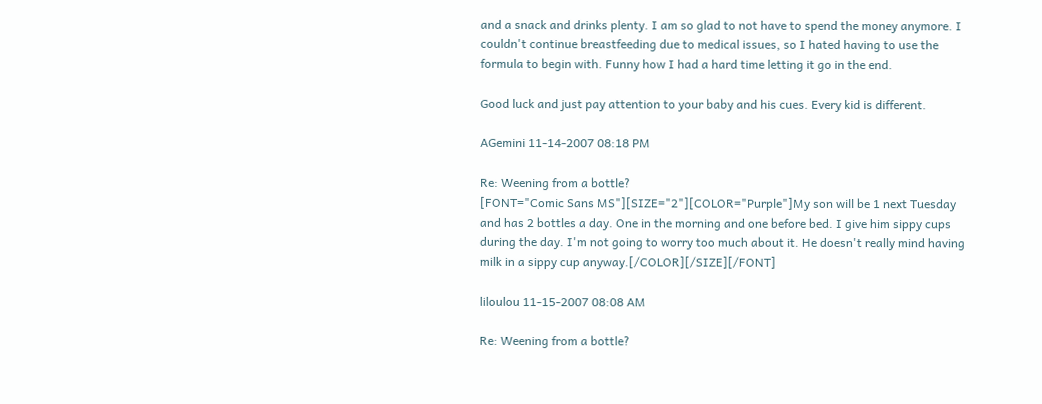and a snack and drinks plenty. I am so glad to not have to spend the money anymore. I couldn't continue breastfeeding due to medical issues, so I hated having to use the formula to begin with. Funny how I had a hard time letting it go in the end.

Good luck and just pay attention to your baby and his cues. Every kid is different.

AGemini 11-14-2007 08:18 PM

Re: Weening from a bottle?
[FONT="Comic Sans MS"][SIZE="2"][COLOR="Purple"]My son will be 1 next Tuesday and has 2 bottles a day. One in the morning and one before bed. I give him sippy cups during the day. I'm not going to worry too much about it. He doesn't really mind having milk in a sippy cup anyway.[/COLOR][/SIZE][/FONT]

liloulou 11-15-2007 08:08 AM

Re: Weening from a bottle?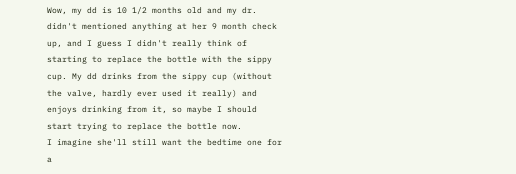Wow, my dd is 10 1/2 months old and my dr. didn't mentioned anything at her 9 month check up, and I guess I didn't really think of starting to replace the bottle with the sippy cup. My dd drinks from the sippy cup (without the valve, hardly ever used it really) and enjoys drinking from it, so maybe I should start trying to replace the bottle now.
I imagine she'll still want the bedtime one for a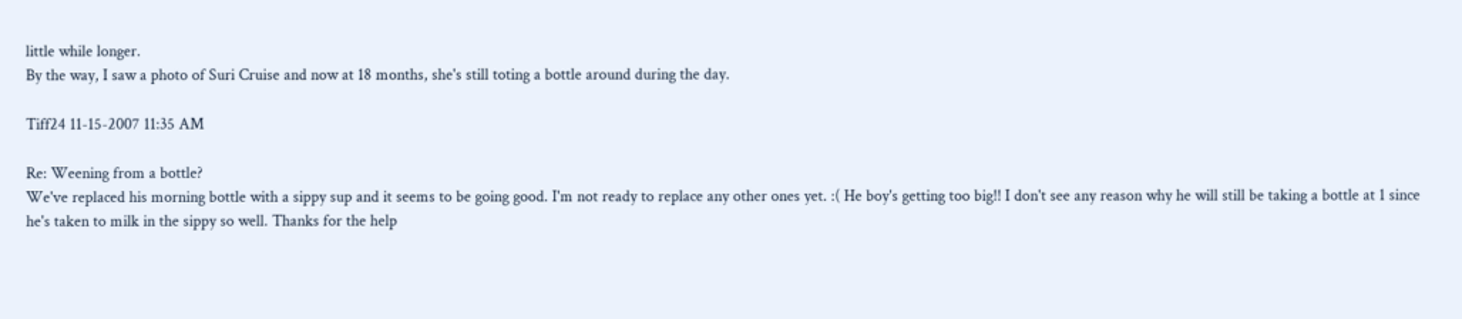little while longer.
By the way, I saw a photo of Suri Cruise and now at 18 months, she's still toting a bottle around during the day.

Tiff24 11-15-2007 11:35 AM

Re: Weening from a bottle?
We've replaced his morning bottle with a sippy sup and it seems to be going good. I'm not ready to replace any other ones yet. :( He boy's getting too big!! I don't see any reason why he will still be taking a bottle at 1 since he's taken to milk in the sippy so well. Thanks for the help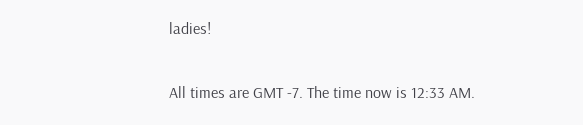ladies!

All times are GMT -7. The time now is 12:33 AM.